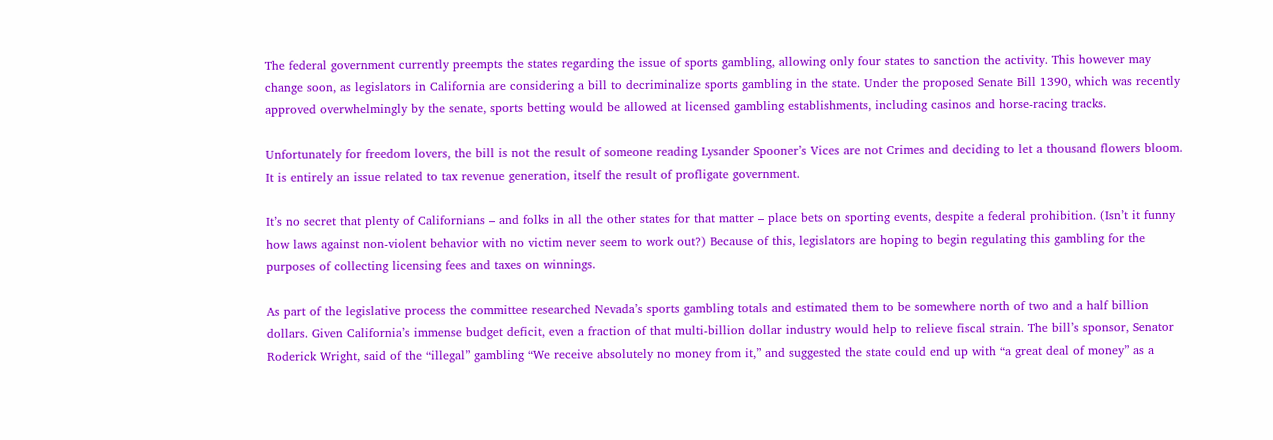The federal government currently preempts the states regarding the issue of sports gambling, allowing only four states to sanction the activity. This however may change soon, as legislators in California are considering a bill to decriminalize sports gambling in the state. Under the proposed Senate Bill 1390, which was recently approved overwhelmingly by the senate, sports betting would be allowed at licensed gambling establishments, including casinos and horse-racing tracks.

Unfortunately for freedom lovers, the bill is not the result of someone reading Lysander Spooner’s Vices are not Crimes and deciding to let a thousand flowers bloom. It is entirely an issue related to tax revenue generation, itself the result of profligate government.

It’s no secret that plenty of Californians – and folks in all the other states for that matter – place bets on sporting events, despite a federal prohibition. (Isn’t it funny how laws against non-violent behavior with no victim never seem to work out?) Because of this, legislators are hoping to begin regulating this gambling for the purposes of collecting licensing fees and taxes on winnings.

As part of the legislative process the committee researched Nevada’s sports gambling totals and estimated them to be somewhere north of two and a half billion dollars. Given California’s immense budget deficit, even a fraction of that multi-billion dollar industry would help to relieve fiscal strain. The bill’s sponsor, Senator Roderick Wright, said of the “illegal” gambling “We receive absolutely no money from it,” and suggested the state could end up with “a great deal of money” as a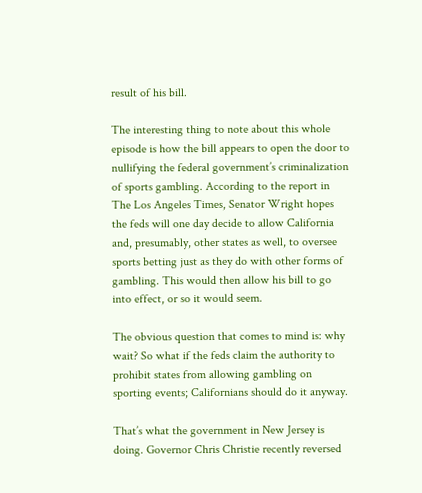result of his bill.

The interesting thing to note about this whole episode is how the bill appears to open the door to nullifying the federal government’s criminalization of sports gambling. According to the report in The Los Angeles Times, Senator Wright hopes the feds will one day decide to allow California and, presumably, other states as well, to oversee sports betting just as they do with other forms of gambling. This would then allow his bill to go into effect, or so it would seem.

The obvious question that comes to mind is: why wait? So what if the feds claim the authority to prohibit states from allowing gambling on sporting events; Californians should do it anyway.

That’s what the government in New Jersey is doing. Governor Chris Christie recently reversed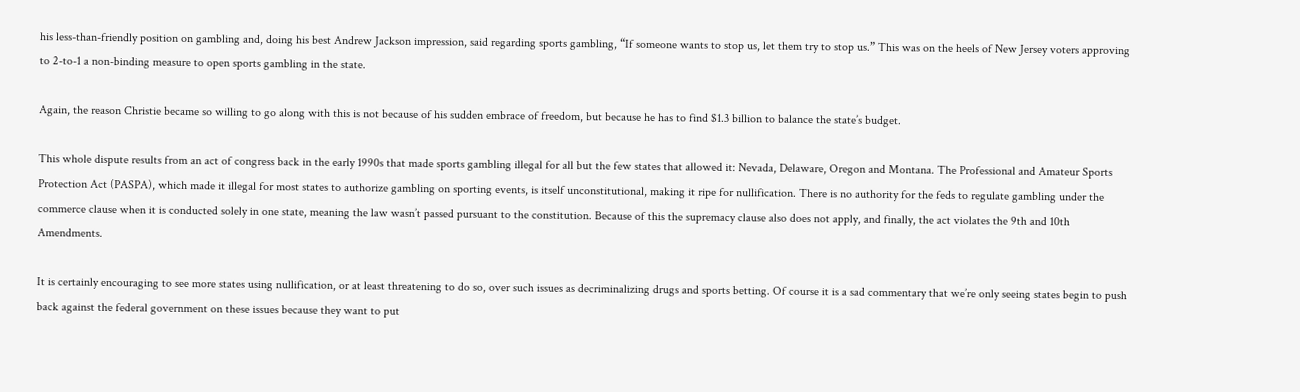his less-than-friendly position on gambling and, doing his best Andrew Jackson impression, said regarding sports gambling, “If someone wants to stop us, let them try to stop us.” This was on the heels of New Jersey voters approving to 2-to-1 a non-binding measure to open sports gambling in the state.

Again, the reason Christie became so willing to go along with this is not because of his sudden embrace of freedom, but because he has to find $1.3 billion to balance the state’s budget.

This whole dispute results from an act of congress back in the early 1990s that made sports gambling illegal for all but the few states that allowed it: Nevada, Delaware, Oregon and Montana. The Professional and Amateur Sports Protection Act (PASPA), which made it illegal for most states to authorize gambling on sporting events, is itself unconstitutional, making it ripe for nullification. There is no authority for the feds to regulate gambling under the commerce clause when it is conducted solely in one state, meaning the law wasn’t passed pursuant to the constitution. Because of this the supremacy clause also does not apply, and finally, the act violates the 9th and 10th Amendments.

It is certainly encouraging to see more states using nullification, or at least threatening to do so, over such issues as decriminalizing drugs and sports betting. Of course it is a sad commentary that we’re only seeing states begin to push back against the federal government on these issues because they want to put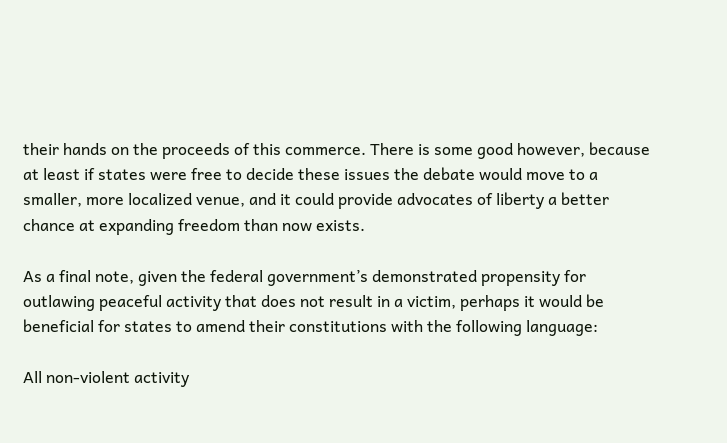their hands on the proceeds of this commerce. There is some good however, because at least if states were free to decide these issues the debate would move to a smaller, more localized venue, and it could provide advocates of liberty a better chance at expanding freedom than now exists.

As a final note, given the federal government’s demonstrated propensity for outlawing peaceful activity that does not result in a victim, perhaps it would be beneficial for states to amend their constitutions with the following language:

All non-violent activity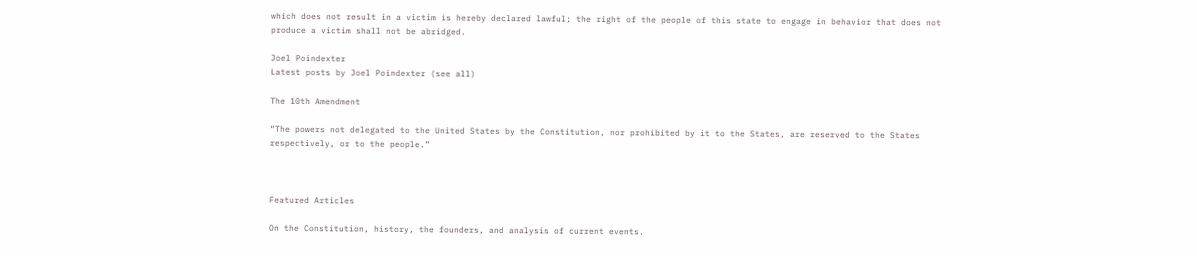which does not result in a victim is hereby declared lawful; the right of the people of this state to engage in behavior that does not produce a victim shall not be abridged.

Joel Poindexter
Latest posts by Joel Poindexter (see all)

The 10th Amendment

“The powers not delegated to the United States by the Constitution, nor prohibited by it to the States, are reserved to the States respectively, or to the people.”



Featured Articles

On the Constitution, history, the founders, and analysis of current events.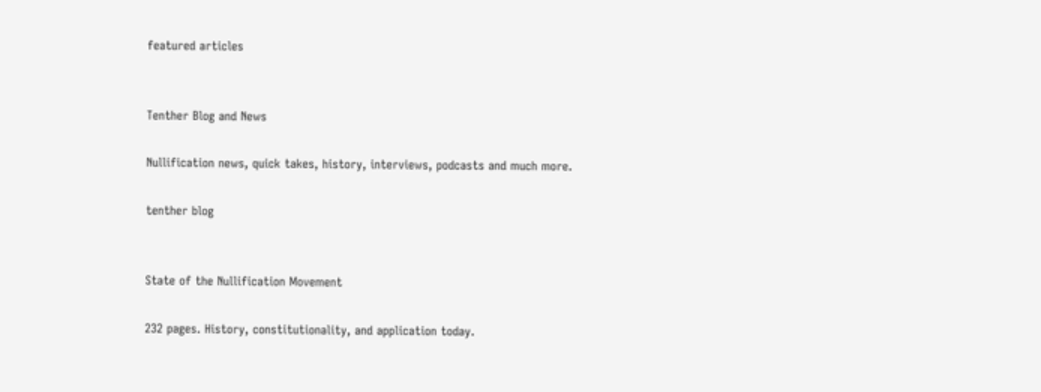featured articles


Tenther Blog and News

Nullification news, quick takes, history, interviews, podcasts and much more.

tenther blog


State of the Nullification Movement

232 pages. History, constitutionality, and application today.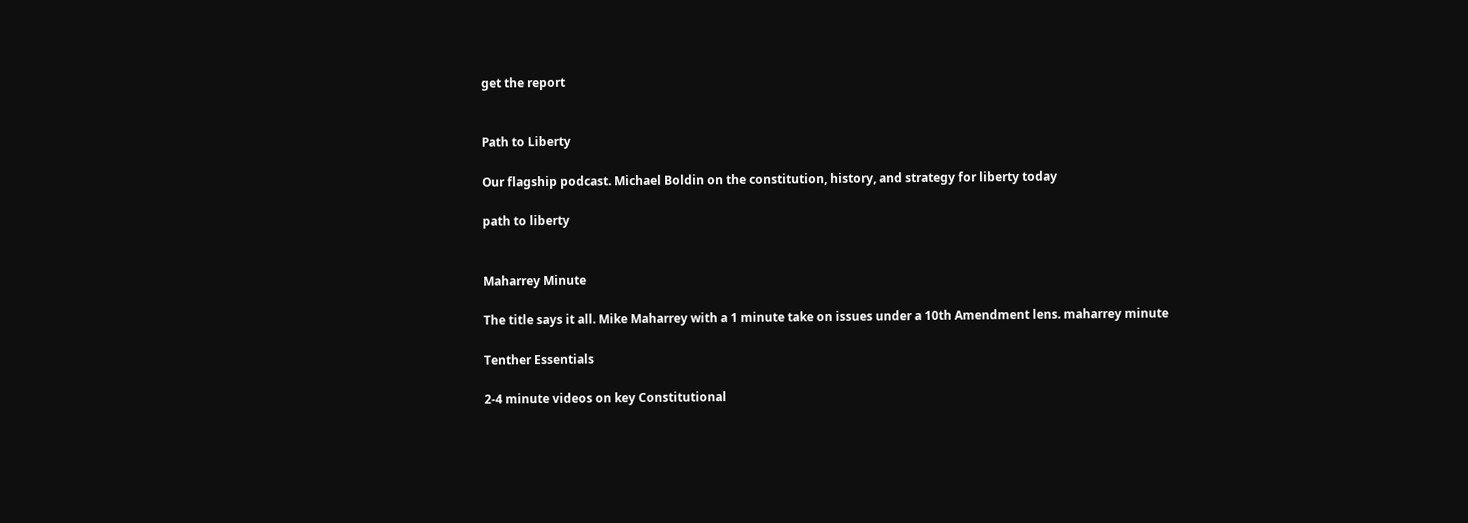get the report


Path to Liberty

Our flagship podcast. Michael Boldin on the constitution, history, and strategy for liberty today

path to liberty


Maharrey Minute

The title says it all. Mike Maharrey with a 1 minute take on issues under a 10th Amendment lens. maharrey minute

Tenther Essentials

2-4 minute videos on key Constitutional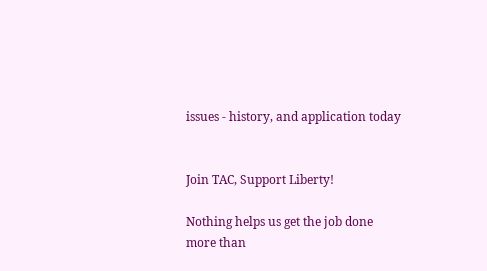issues - history, and application today


Join TAC, Support Liberty!

Nothing helps us get the job done more than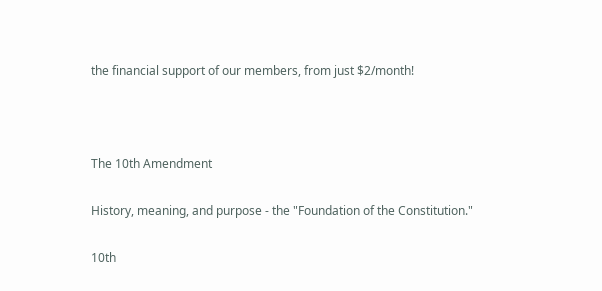the financial support of our members, from just $2/month!



The 10th Amendment

History, meaning, and purpose - the "Foundation of the Constitution."

10th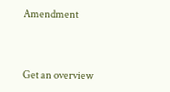Amendment



Get an overview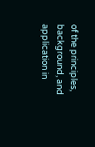of the principles, background, and application in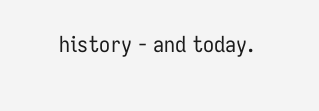history - and today.